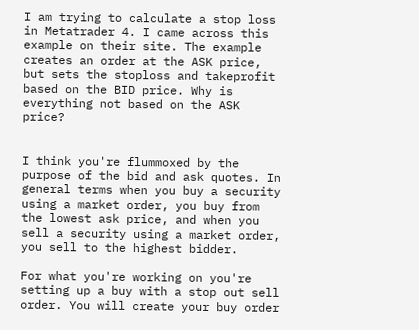I am trying to calculate a stop loss in Metatrader 4. I came across this example on their site. The example creates an order at the ASK price, but sets the stoploss and takeprofit based on the BID price. Why is everything not based on the ASK price?


I think you're flummoxed by the purpose of the bid and ask quotes. In general terms when you buy a security using a market order, you buy from the lowest ask price, and when you sell a security using a market order, you sell to the highest bidder.

For what you're working on you're setting up a buy with a stop out sell order. You will create your buy order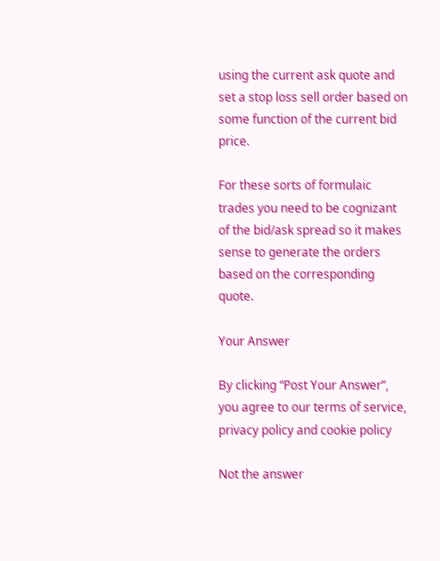using the current ask quote and set a stop loss sell order based on some function of the current bid price.

For these sorts of formulaic trades you need to be cognizant of the bid/ask spread so it makes sense to generate the orders based on the corresponding quote.

Your Answer

By clicking “Post Your Answer”, you agree to our terms of service, privacy policy and cookie policy

Not the answer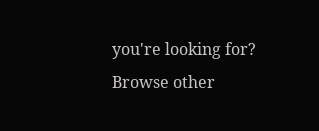you're looking for? Browse other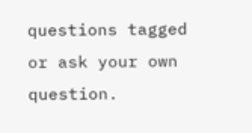questions tagged or ask your own question.